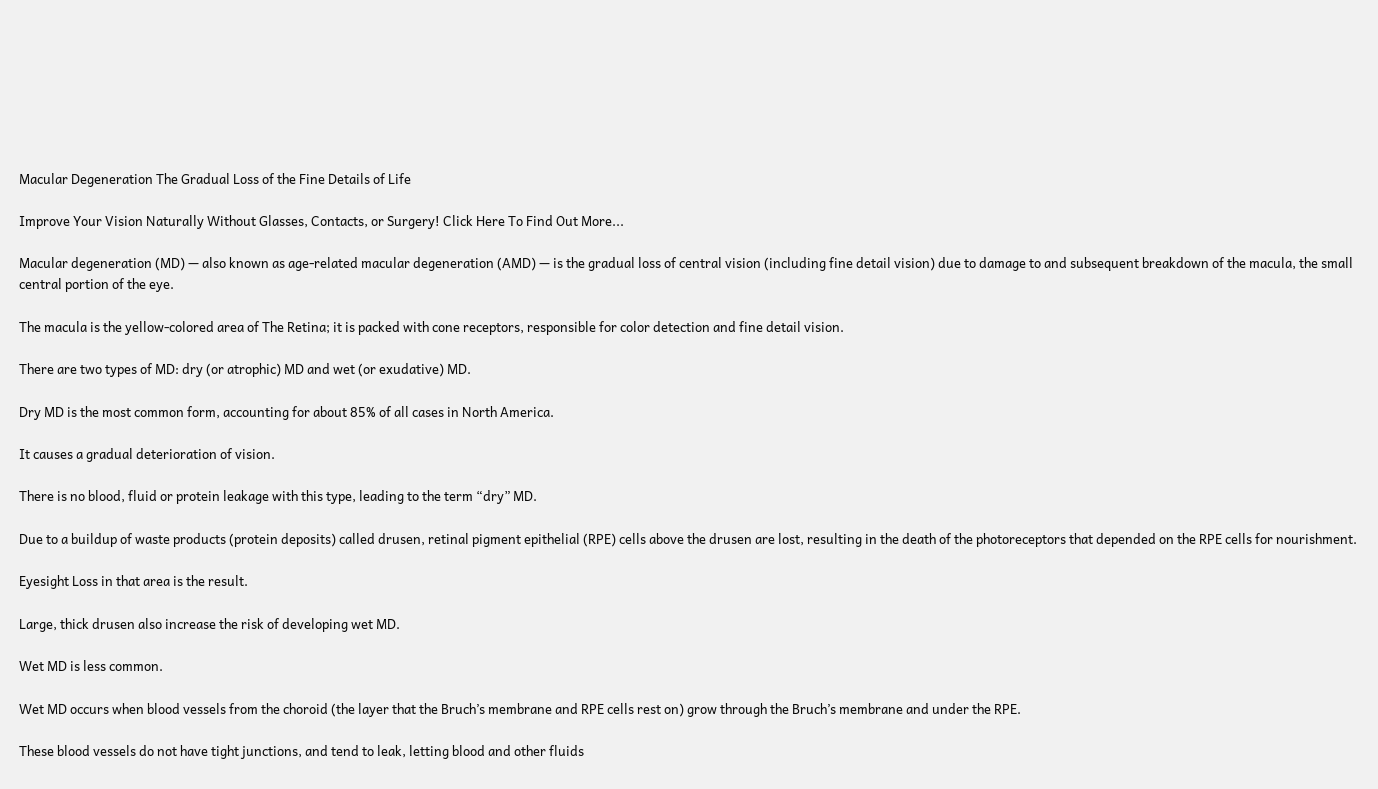Macular Degeneration The Gradual Loss of the Fine Details of Life

Improve Your Vision Naturally Without Glasses, Contacts, or Surgery! Click Here To Find Out More...

Macular degeneration (MD) — also known as age-related macular degeneration (AMD) — is the gradual loss of central vision (including fine detail vision) due to damage to and subsequent breakdown of the macula, the small central portion of the eye.

The macula is the yellow-colored area of The Retina; it is packed with cone receptors, responsible for color detection and fine detail vision.

There are two types of MD: dry (or atrophic) MD and wet (or exudative) MD.

Dry MD is the most common form, accounting for about 85% of all cases in North America.

It causes a gradual deterioration of vision.

There is no blood, fluid or protein leakage with this type, leading to the term “dry” MD.

Due to a buildup of waste products (protein deposits) called drusen, retinal pigment epithelial (RPE) cells above the drusen are lost, resulting in the death of the photoreceptors that depended on the RPE cells for nourishment.

Eyesight Loss in that area is the result.

Large, thick drusen also increase the risk of developing wet MD.

Wet MD is less common.

Wet MD occurs when blood vessels from the choroid (the layer that the Bruch’s membrane and RPE cells rest on) grow through the Bruch’s membrane and under the RPE.

These blood vessels do not have tight junctions, and tend to leak, letting blood and other fluids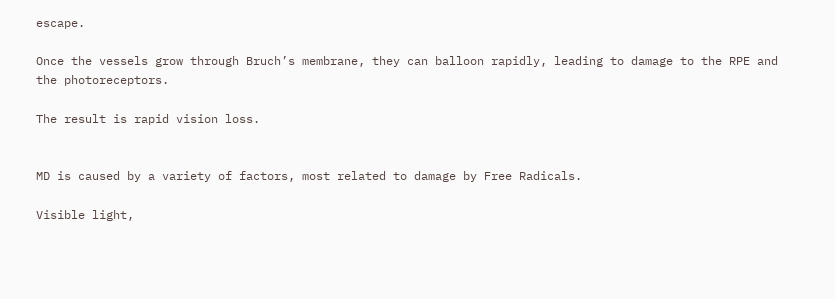escape.

Once the vessels grow through Bruch’s membrane, they can balloon rapidly, leading to damage to the RPE and the photoreceptors.

The result is rapid vision loss.


MD is caused by a variety of factors, most related to damage by Free Radicals.

Visible light,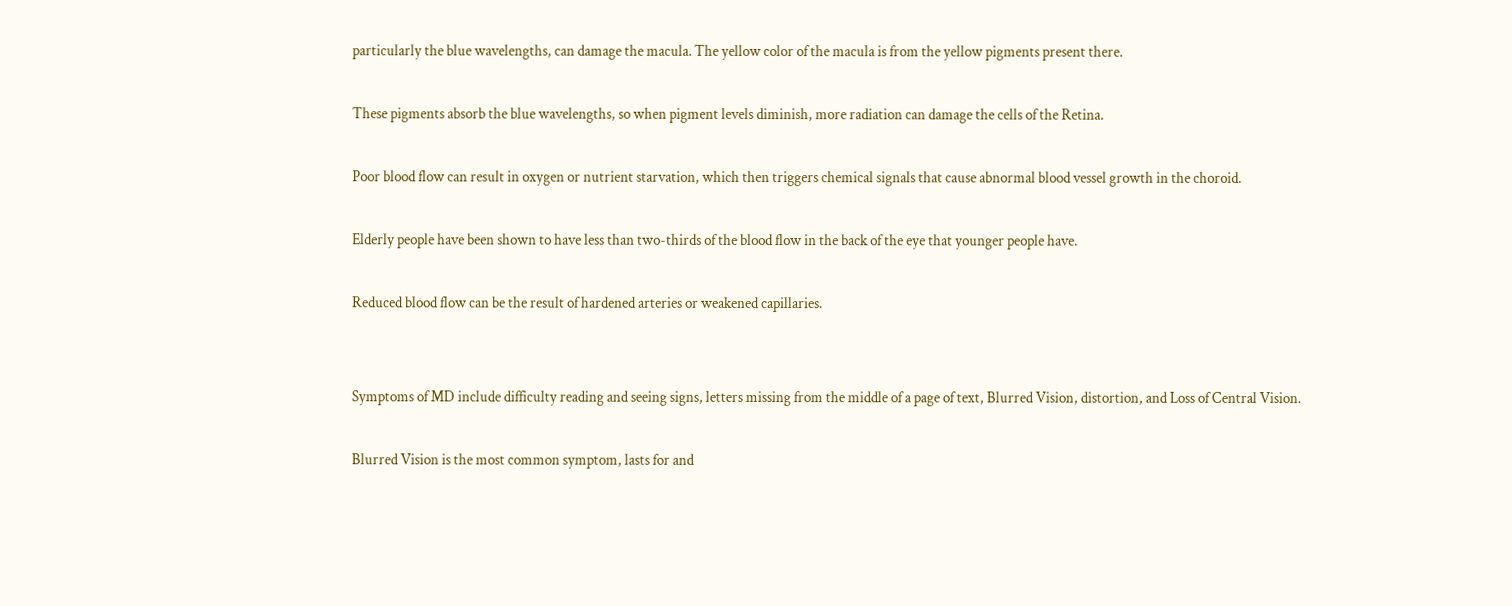particularly the blue wavelengths, can damage the macula. The yellow color of the macula is from the yellow pigments present there.

These pigments absorb the blue wavelengths, so when pigment levels diminish, more radiation can damage the cells of the Retina.

Poor blood flow can result in oxygen or nutrient starvation, which then triggers chemical signals that cause abnormal blood vessel growth in the choroid.

Elderly people have been shown to have less than two-thirds of the blood flow in the back of the eye that younger people have.

Reduced blood flow can be the result of hardened arteries or weakened capillaries.


Symptoms of MD include difficulty reading and seeing signs, letters missing from the middle of a page of text, Blurred Vision, distortion, and Loss of Central Vision.

Blurred Vision is the most common symptom, lasts for and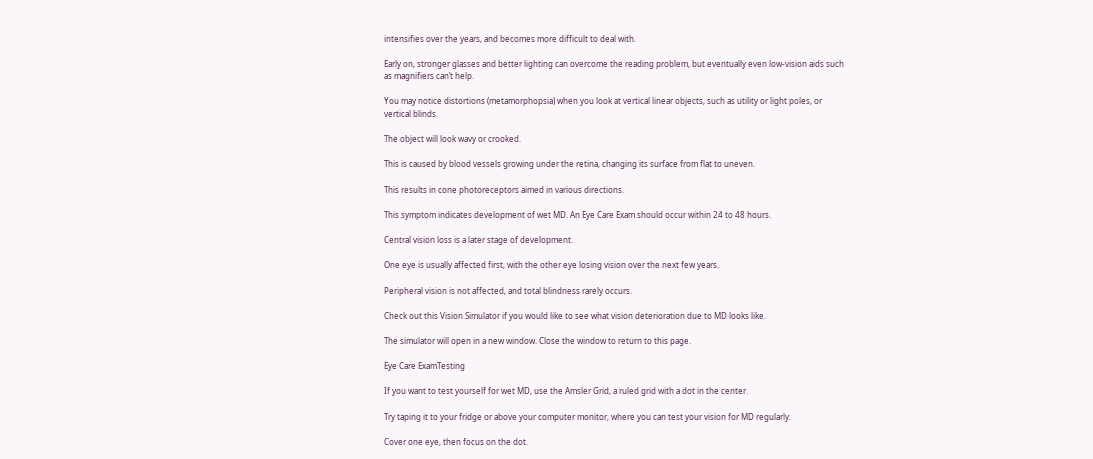intensifies over the years, and becomes more difficult to deal with.

Early on, stronger glasses and better lighting can overcome the reading problem, but eventually even low-vision aids such as magnifiers can’t help.

You may notice distortions (metamorphopsia) when you look at vertical linear objects, such as utility or light poles, or vertical blinds.

The object will look wavy or crooked.

This is caused by blood vessels growing under the retina, changing its surface from flat to uneven.

This results in cone photoreceptors aimed in various directions.

This symptom indicates development of wet MD. An Eye Care Exam should occur within 24 to 48 hours.

Central vision loss is a later stage of development.

One eye is usually affected first, with the other eye losing vision over the next few years.

Peripheral vision is not affected, and total blindness rarely occurs.

Check out this Vision Simulator if you would like to see what vision deterioration due to MD looks like.

The simulator will open in a new window. Close the window to return to this page.

Eye Care ExamTesting

If you want to test yourself for wet MD, use the Amsler Grid, a ruled grid with a dot in the center.

Try taping it to your fridge or above your computer monitor, where you can test your vision for MD regularly.

Cover one eye, then focus on the dot.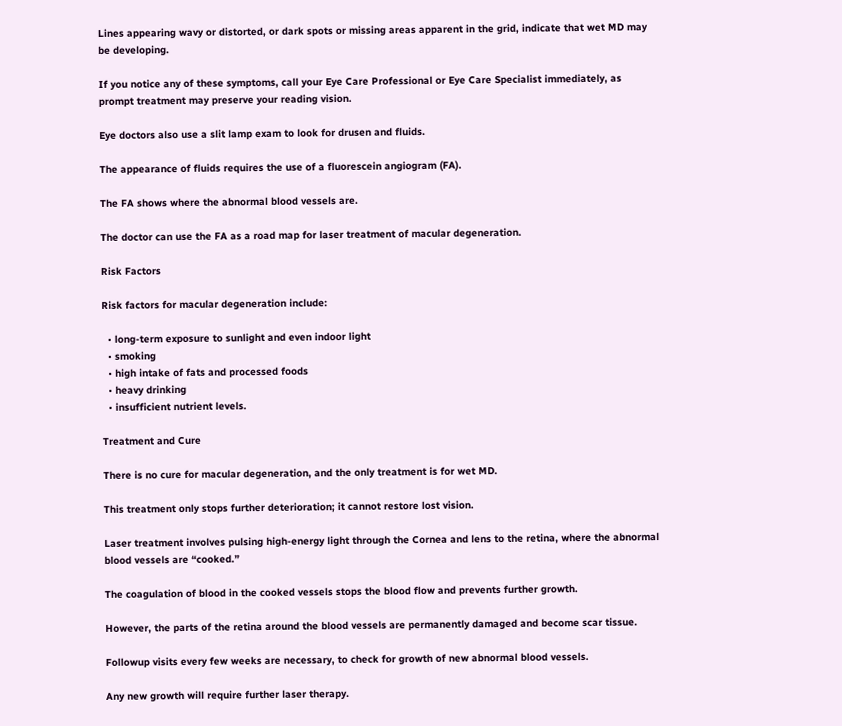Lines appearing wavy or distorted, or dark spots or missing areas apparent in the grid, indicate that wet MD may be developing.

If you notice any of these symptoms, call your Eye Care Professional or Eye Care Specialist immediately, as prompt treatment may preserve your reading vision.

Eye doctors also use a slit lamp exam to look for drusen and fluids.

The appearance of fluids requires the use of a fluorescein angiogram (FA).

The FA shows where the abnormal blood vessels are.

The doctor can use the FA as a road map for laser treatment of macular degeneration.

Risk Factors

Risk factors for macular degeneration include:

  • long-term exposure to sunlight and even indoor light
  • smoking
  • high intake of fats and processed foods
  • heavy drinking
  • insufficient nutrient levels.

Treatment and Cure

There is no cure for macular degeneration, and the only treatment is for wet MD.

This treatment only stops further deterioration; it cannot restore lost vision.

Laser treatment involves pulsing high-energy light through the Cornea and lens to the retina, where the abnormal blood vessels are “cooked.”

The coagulation of blood in the cooked vessels stops the blood flow and prevents further growth.

However, the parts of the retina around the blood vessels are permanently damaged and become scar tissue.

Followup visits every few weeks are necessary, to check for growth of new abnormal blood vessels.

Any new growth will require further laser therapy.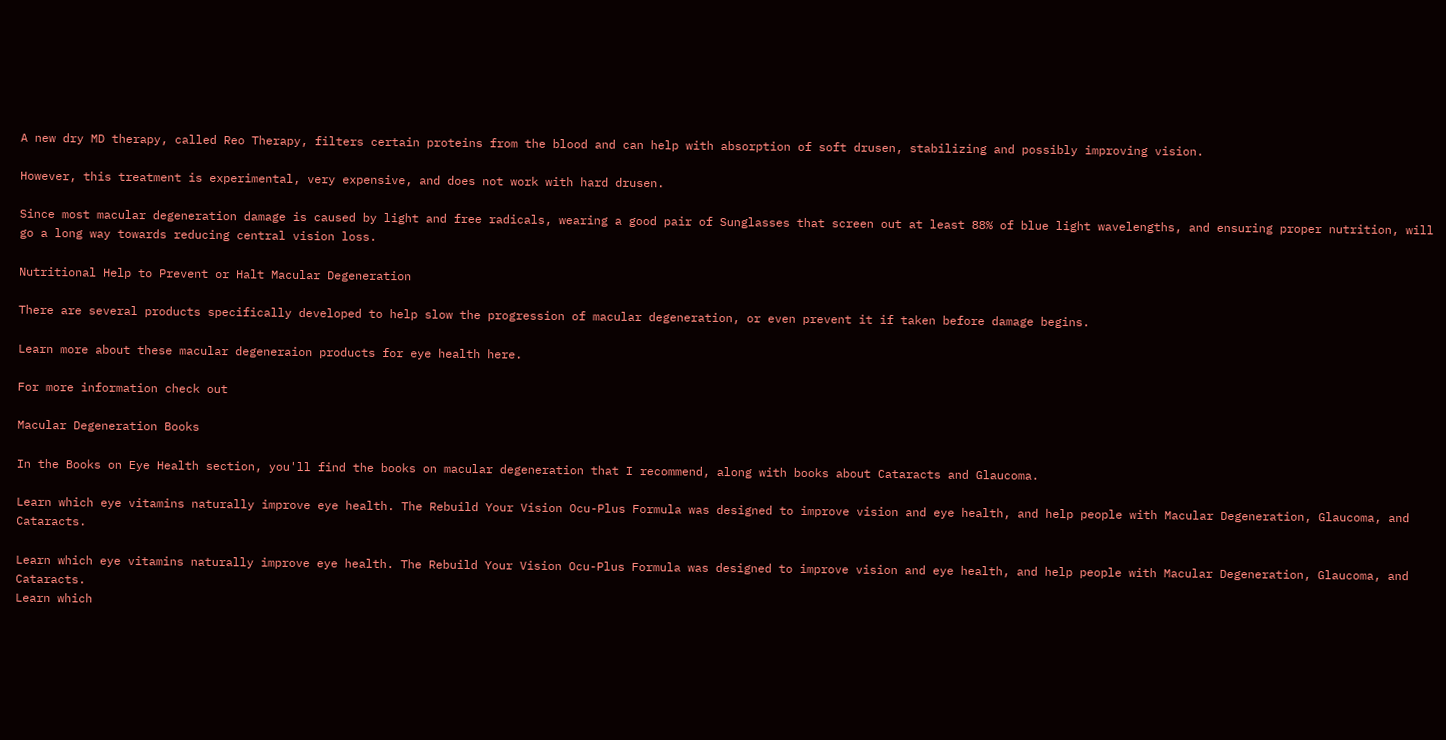A new dry MD therapy, called Reo Therapy, filters certain proteins from the blood and can help with absorption of soft drusen, stabilizing and possibly improving vision.

However, this treatment is experimental, very expensive, and does not work with hard drusen.

Since most macular degeneration damage is caused by light and free radicals, wearing a good pair of Sunglasses that screen out at least 88% of blue light wavelengths, and ensuring proper nutrition, will go a long way towards reducing central vision loss.

Nutritional Help to Prevent or Halt Macular Degeneration

There are several products specifically developed to help slow the progression of macular degeneration, or even prevent it if taken before damage begins.

Learn more about these macular degeneraion products for eye health here.

For more information check out

Macular Degeneration Books

In the Books on Eye Health section, you'll find the books on macular degeneration that I recommend, along with books about Cataracts and Glaucoma.

Learn which eye vitamins naturally improve eye health. The Rebuild Your Vision Ocu-Plus Formula was designed to improve vision and eye health, and help people with Macular Degeneration, Glaucoma, and Cataracts.

Learn which eye vitamins naturally improve eye health. The Rebuild Your Vision Ocu-Plus Formula was designed to improve vision and eye health, and help people with Macular Degeneration, Glaucoma, and Cataracts.
Learn which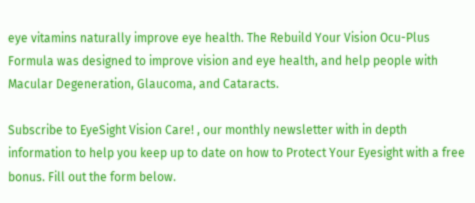eye vitamins naturally improve eye health. The Rebuild Your Vision Ocu-Plus Formula was designed to improve vision and eye health, and help people with Macular Degeneration, Glaucoma, and Cataracts.

Subscribe to EyeSight Vision Care! , our monthly newsletter with in depth information to help you keep up to date on how to Protect Your Eyesight with a free bonus. Fill out the form below.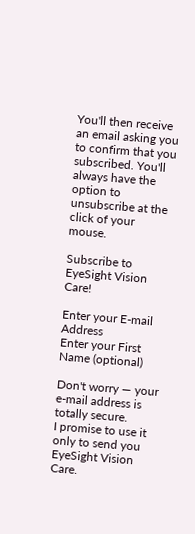You'll then receive an email asking you to confirm that you subscribed. You'll always have the option to unsubscribe at the click of your mouse.

Subscribe to
EyeSight Vision Care!

Enter your E-mail Address
Enter your First Name (optional)

Don't worry — your e-mail address is totally secure.
I promise to use it only to send you EyeSight Vision Care.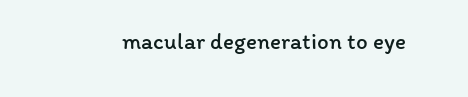macular degeneration to eye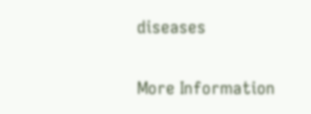diseases

More Information